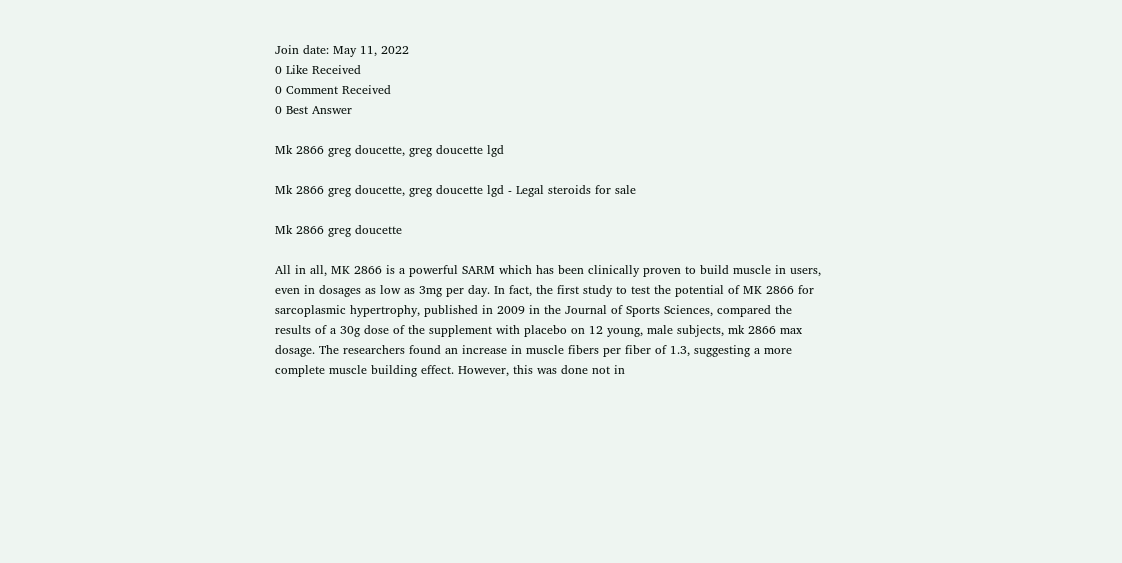Join date: May 11, 2022
0 Like Received
0 Comment Received
0 Best Answer

Mk 2866 greg doucette, greg doucette lgd

Mk 2866 greg doucette, greg doucette lgd - Legal steroids for sale

Mk 2866 greg doucette

All in all, MK 2866 is a powerful SARM which has been clinically proven to build muscle in users, even in dosages as low as 3mg per day. In fact, the first study to test the potential of MK 2866 for sarcoplasmic hypertrophy, published in 2009 in the Journal of Sports Sciences, compared the results of a 30g dose of the supplement with placebo on 12 young, male subjects, mk 2866 max dosage. The researchers found an increase in muscle fibers per fiber of 1.3, suggesting a more complete muscle building effect. However, this was done not in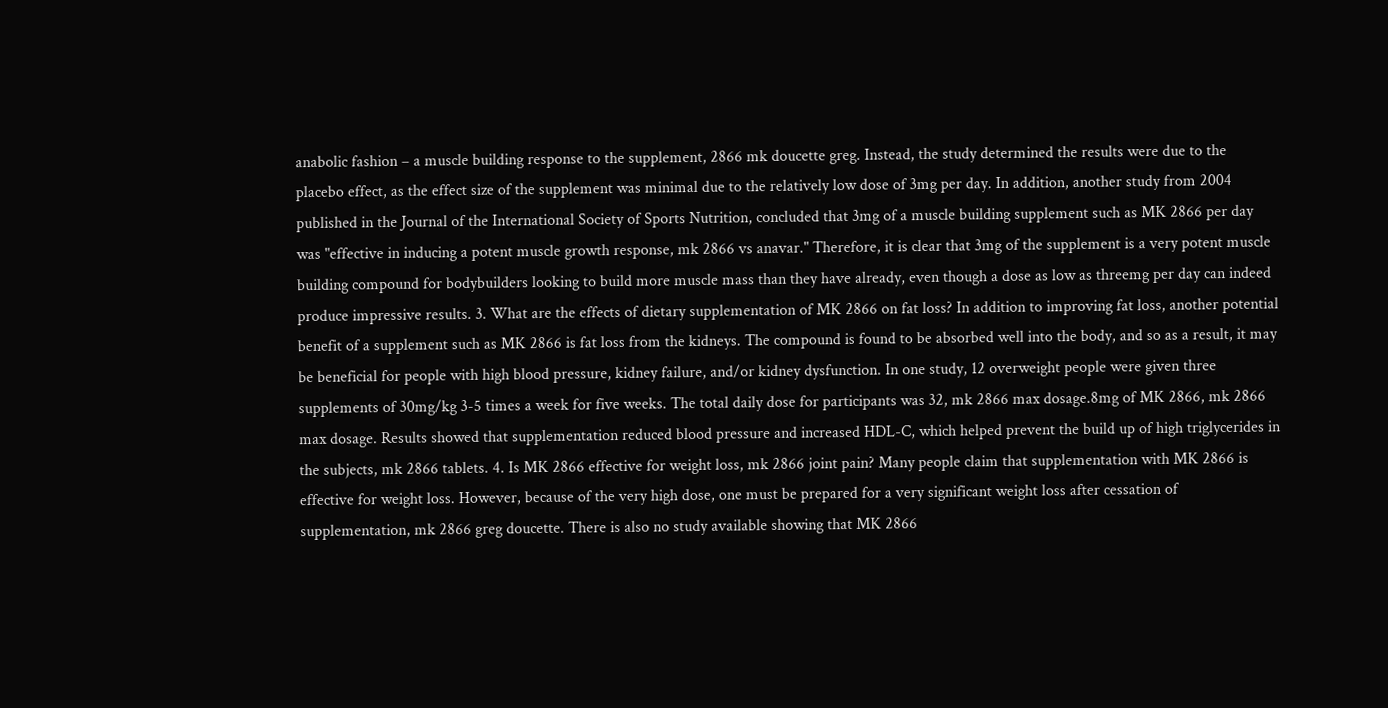anabolic fashion – a muscle building response to the supplement, 2866 mk doucette greg. Instead, the study determined the results were due to the placebo effect, as the effect size of the supplement was minimal due to the relatively low dose of 3mg per day. In addition, another study from 2004 published in the Journal of the International Society of Sports Nutrition, concluded that 3mg of a muscle building supplement such as MK 2866 per day was "effective in inducing a potent muscle growth response, mk 2866 vs anavar." Therefore, it is clear that 3mg of the supplement is a very potent muscle building compound for bodybuilders looking to build more muscle mass than they have already, even though a dose as low as threemg per day can indeed produce impressive results. 3. What are the effects of dietary supplementation of MK 2866 on fat loss? In addition to improving fat loss, another potential benefit of a supplement such as MK 2866 is fat loss from the kidneys. The compound is found to be absorbed well into the body, and so as a result, it may be beneficial for people with high blood pressure, kidney failure, and/or kidney dysfunction. In one study, 12 overweight people were given three supplements of 30mg/kg 3-5 times a week for five weeks. The total daily dose for participants was 32, mk 2866 max dosage.8mg of MK 2866, mk 2866 max dosage. Results showed that supplementation reduced blood pressure and increased HDL-C, which helped prevent the build up of high triglycerides in the subjects, mk 2866 tablets. 4. Is MK 2866 effective for weight loss, mk 2866 joint pain? Many people claim that supplementation with MK 2866 is effective for weight loss. However, because of the very high dose, one must be prepared for a very significant weight loss after cessation of supplementation, mk 2866 greg doucette. There is also no study available showing that MK 2866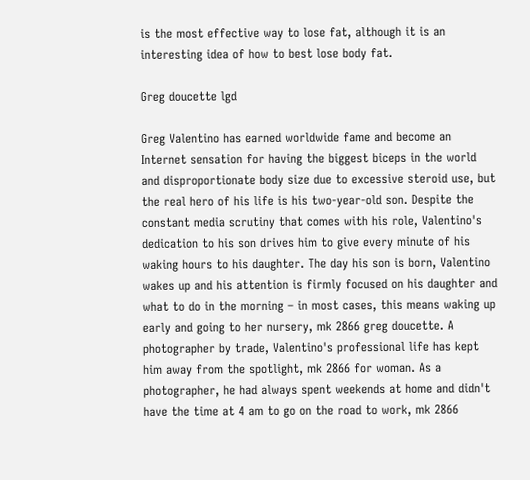is the most effective way to lose fat, although it is an interesting idea of how to best lose body fat.

Greg doucette lgd

Greg Valentino has earned worldwide fame and become an Internet sensation for having the biggest biceps in the world and disproportionate body size due to excessive steroid use, but the real hero of his life is his two-year-old son. Despite the constant media scrutiny that comes with his role, Valentino's dedication to his son drives him to give every minute of his waking hours to his daughter. The day his son is born, Valentino wakes up and his attention is firmly focused on his daughter and what to do in the morning – in most cases, this means waking up early and going to her nursery, mk 2866 greg doucette. A photographer by trade, Valentino's professional life has kept him away from the spotlight, mk 2866 for woman. As a photographer, he had always spent weekends at home and didn't have the time at 4 am to go on the road to work, mk 2866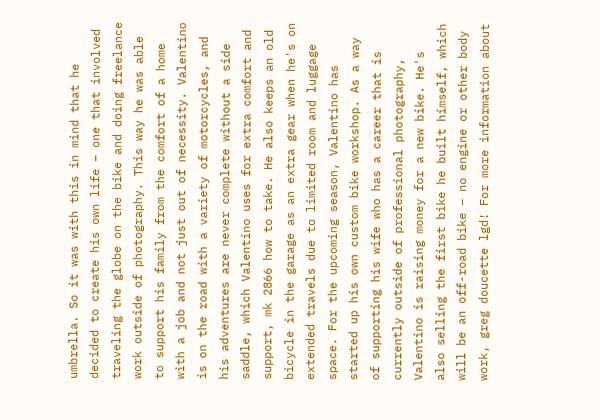umbrella. So it was with this in mind that he decided to create his own life – one that involved traveling the globe on the bike and doing freelance work outside of photography. This way he was able to support his family from the comfort of a home with a job and not just out of necessity. Valentino is on the road with a variety of motorcycles, and his adventures are never complete without a side saddle, which Valentino uses for extra comfort and support, mk 2866 how to take. He also keeps an old bicycle in the garage as an extra gear when he's on extended travels due to limited room and luggage space. For the upcoming season, Valentino has started up his own custom bike workshop. As a way of supporting his wife who has a career that is currently outside of professional photography, Valentino is raising money for a new bike. He's also selling the first bike he built himself, which will be an off-road bike – no engine or other body work, greg doucette lgd! For more information about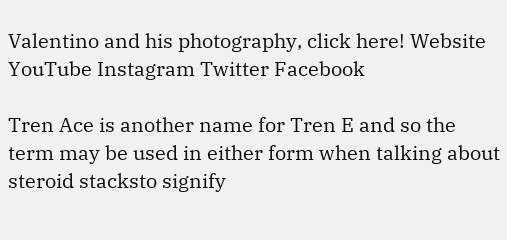Valentino and his photography, click here! Website YouTube Instagram Twitter Facebook

Tren Ace is another name for Tren E and so the term may be used in either form when talking about steroid stacksto signify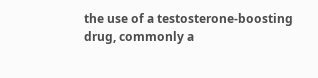the use of a testosterone-boosting drug, commonly a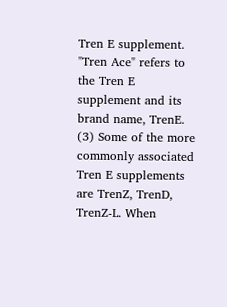Tren E supplement. "Tren Ace" refers to the Tren E supplement and its brand name, TrenE. (3) Some of the more commonly associated Tren E supplements are TrenZ, TrenD, TrenZ-L. When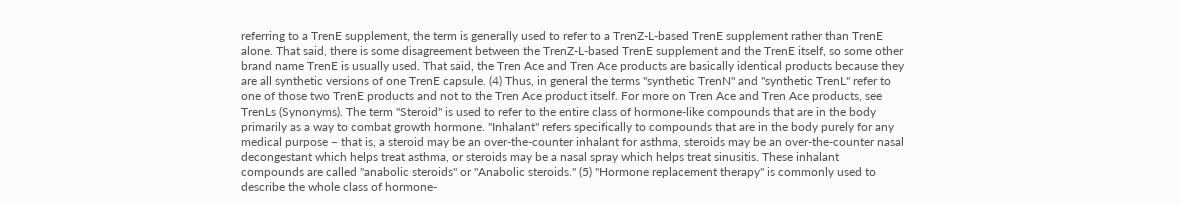referring to a TrenE supplement, the term is generally used to refer to a TrenZ-L-based TrenE supplement rather than TrenE alone. That said, there is some disagreement between the TrenZ-L-based TrenE supplement and the TrenE itself, so some other brand name TrenE is usually used. That said, the Tren Ace and Tren Ace products are basically identical products because they are all synthetic versions of one TrenE capsule. (4) Thus, in general the terms "synthetic TrenN" and "synthetic TrenL" refer to one of those two TrenE products and not to the Tren Ace product itself. For more on Tren Ace and Tren Ace products, see TrenLs (Synonyms). The term "Steroid" is used to refer to the entire class of hormone-like compounds that are in the body primarily as a way to combat growth hormone. "Inhalant" refers specifically to compounds that are in the body purely for any medical purpose – that is, a steroid may be an over-the-counter inhalant for asthma, steroids may be an over-the-counter nasal decongestant which helps treat asthma, or steroids may be a nasal spray which helps treat sinusitis. These inhalant compounds are called "anabolic steroids" or "Anabolic steroids." (5) "Hormone replacement therapy" is commonly used to describe the whole class of hormone-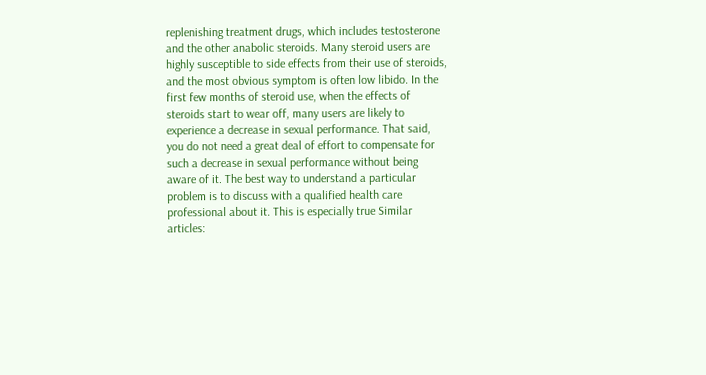replenishing treatment drugs, which includes testosterone and the other anabolic steroids. Many steroid users are highly susceptible to side effects from their use of steroids, and the most obvious symptom is often low libido. In the first few months of steroid use, when the effects of steroids start to wear off, many users are likely to experience a decrease in sexual performance. That said, you do not need a great deal of effort to compensate for such a decrease in sexual performance without being aware of it. The best way to understand a particular problem is to discuss with a qualified health care professional about it. This is especially true Similar articles: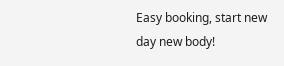Easy booking, start new day new body!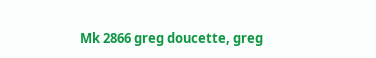Mk 2866 greg doucette, greg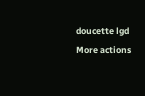doucette lgd
More actions